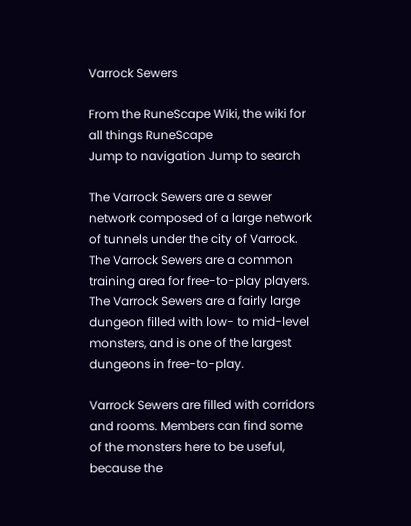Varrock Sewers

From the RuneScape Wiki, the wiki for all things RuneScape
Jump to navigation Jump to search

The Varrock Sewers are a sewer network composed of a large network of tunnels under the city of Varrock. The Varrock Sewers are a common training area for free-to-play players. The Varrock Sewers are a fairly large dungeon filled with low- to mid-level monsters, and is one of the largest dungeons in free-to-play.

Varrock Sewers are filled with corridors and rooms. Members can find some of the monsters here to be useful, because the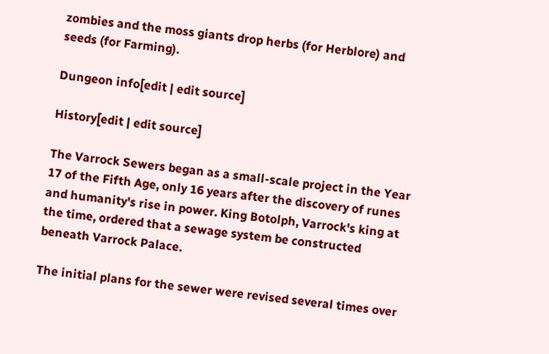zombies and the moss giants drop herbs (for Herblore) and seeds (for Farming).

Dungeon info[edit | edit source]

History[edit | edit source]

The Varrock Sewers began as a small-scale project in the Year 17 of the Fifth Age, only 16 years after the discovery of runes and humanity's rise in power. King Botolph, Varrock's king at the time, ordered that a sewage system be constructed beneath Varrock Palace.

The initial plans for the sewer were revised several times over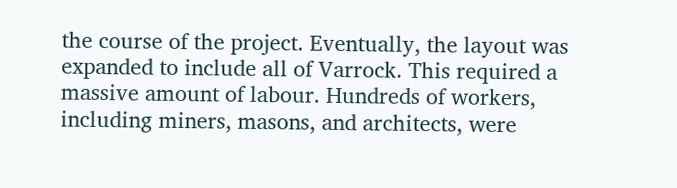the course of the project. Eventually, the layout was expanded to include all of Varrock. This required a massive amount of labour. Hundreds of workers, including miners, masons, and architects, were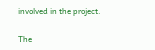involved in the project.

The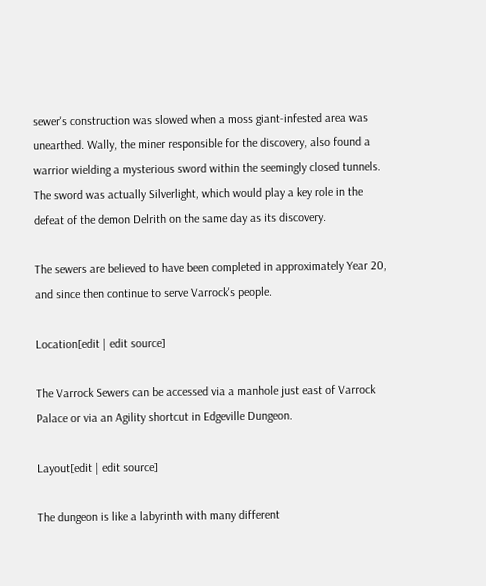sewer's construction was slowed when a moss giant-infested area was unearthed. Wally, the miner responsible for the discovery, also found a warrior wielding a mysterious sword within the seemingly closed tunnels. The sword was actually Silverlight, which would play a key role in the defeat of the demon Delrith on the same day as its discovery.

The sewers are believed to have been completed in approximately Year 20, and since then continue to serve Varrock's people.

Location[edit | edit source]

The Varrock Sewers can be accessed via a manhole just east of Varrock Palace or via an Agility shortcut in Edgeville Dungeon.

Layout[edit | edit source]

The dungeon is like a labyrinth with many different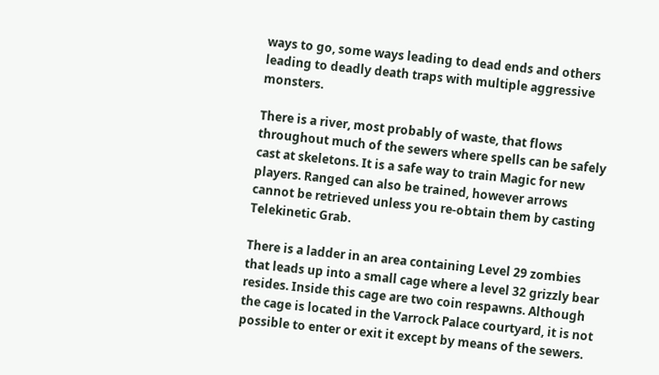ways to go, some ways leading to dead ends and others leading to deadly death traps with multiple aggressive monsters.

There is a river, most probably of waste, that flows throughout much of the sewers where spells can be safely cast at skeletons. It is a safe way to train Magic for new players. Ranged can also be trained, however arrows cannot be retrieved unless you re-obtain them by casting Telekinetic Grab.

There is a ladder in an area containing Level 29 zombies that leads up into a small cage where a level 32 grizzly bear resides. Inside this cage are two coin respawns. Although the cage is located in the Varrock Palace courtyard, it is not possible to enter or exit it except by means of the sewers.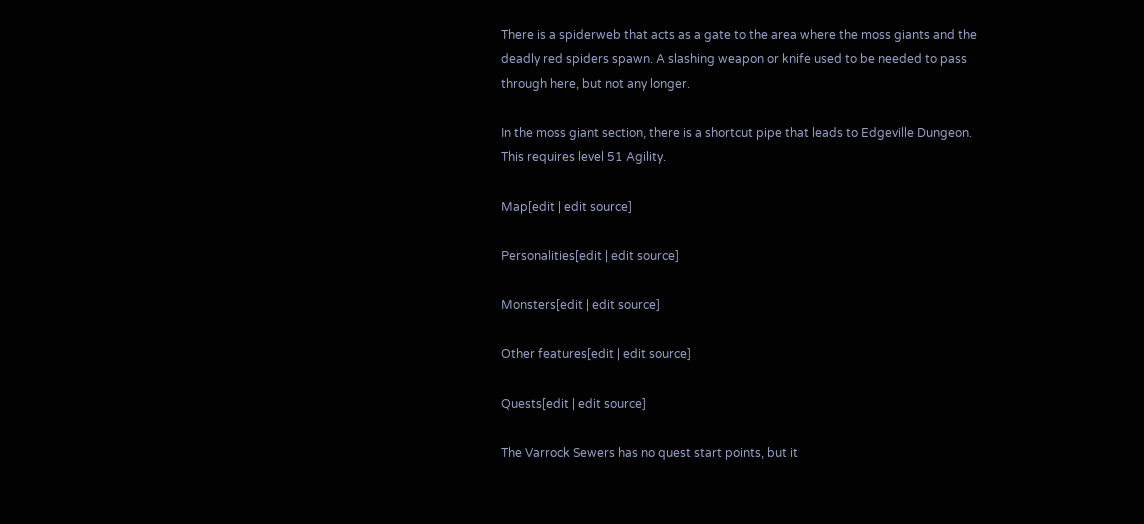There is a spiderweb that acts as a gate to the area where the moss giants and the deadly red spiders spawn. A slashing weapon or knife used to be needed to pass through here, but not any longer.

In the moss giant section, there is a shortcut pipe that leads to Edgeville Dungeon. This requires level 51 Agility.

Map[edit | edit source]

Personalities[edit | edit source]

Monsters[edit | edit source]

Other features[edit | edit source]

Quests[edit | edit source]

The Varrock Sewers has no quest start points, but it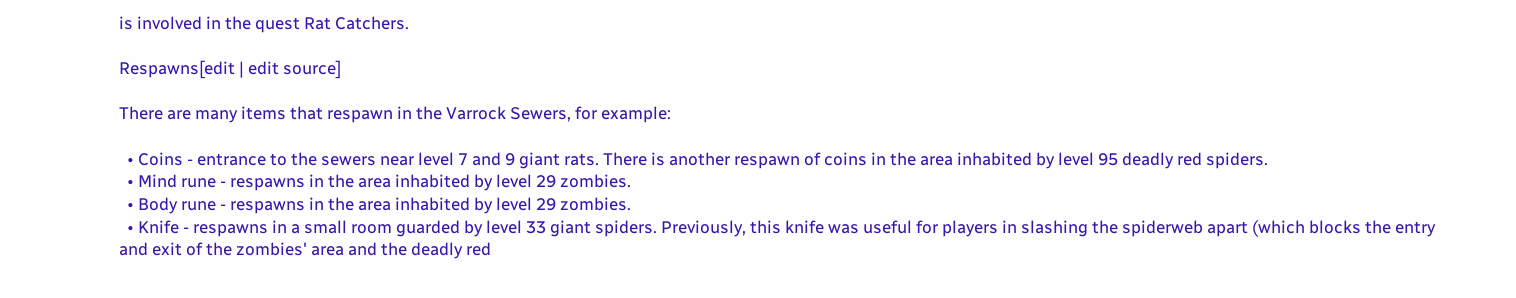is involved in the quest Rat Catchers.

Respawns[edit | edit source]

There are many items that respawn in the Varrock Sewers, for example:

  • Coins - entrance to the sewers near level 7 and 9 giant rats. There is another respawn of coins in the area inhabited by level 95 deadly red spiders.
  • Mind rune - respawns in the area inhabited by level 29 zombies.
  • Body rune - respawns in the area inhabited by level 29 zombies.
  • Knife - respawns in a small room guarded by level 33 giant spiders. Previously, this knife was useful for players in slashing the spiderweb apart (which blocks the entry and exit of the zombies' area and the deadly red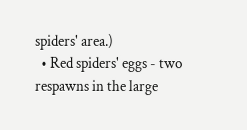spiders' area.)
  • Red spiders' eggs - two respawns in the large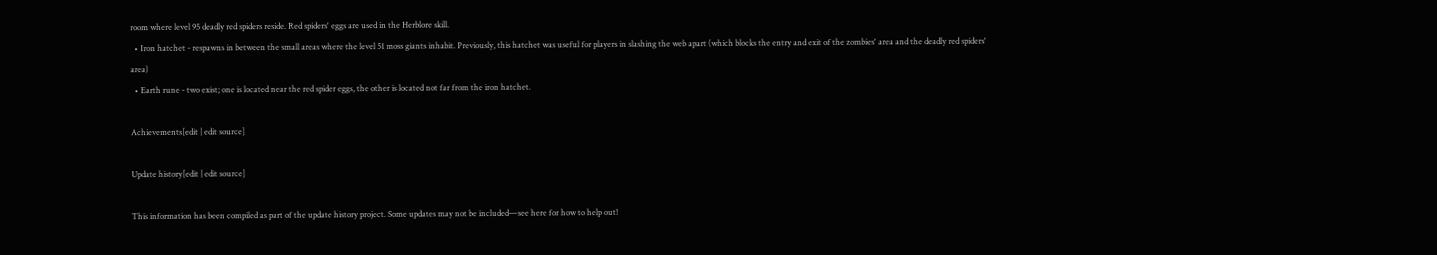room where level 95 deadly red spiders reside. Red spiders' eggs are used in the Herblore skill.
  • Iron hatchet - respawns in between the small areas where the level 51 moss giants inhabit. Previously, this hatchet was useful for players in slashing the web apart (which blocks the entry and exit of the zombies' area and the deadly red spiders' area)
  • Earth rune - two exist; one is located near the red spider eggs, the other is located not far from the iron hatchet.

Achievements[edit | edit source]

Update history[edit | edit source]

This information has been compiled as part of the update history project. Some updates may not be included—see here for how to help out!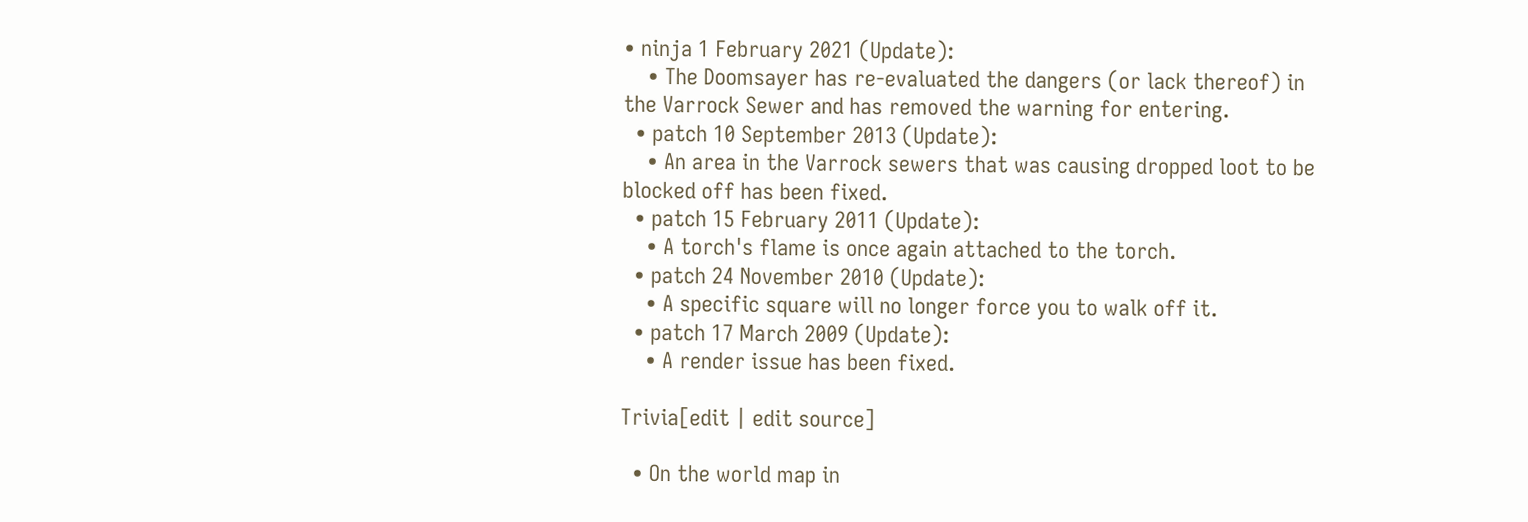• ninja 1 February 2021 (Update):
    • The Doomsayer has re-evaluated the dangers (or lack thereof) in the Varrock Sewer and has removed the warning for entering.
  • patch 10 September 2013 (Update):
    • An area in the Varrock sewers that was causing dropped loot to be blocked off has been fixed.
  • patch 15 February 2011 (Update):
    • A torch's flame is once again attached to the torch.
  • patch 24 November 2010 (Update):
    • A specific square will no longer force you to walk off it.
  • patch 17 March 2009 (Update):
    • A render issue has been fixed.

Trivia[edit | edit source]

  • On the world map in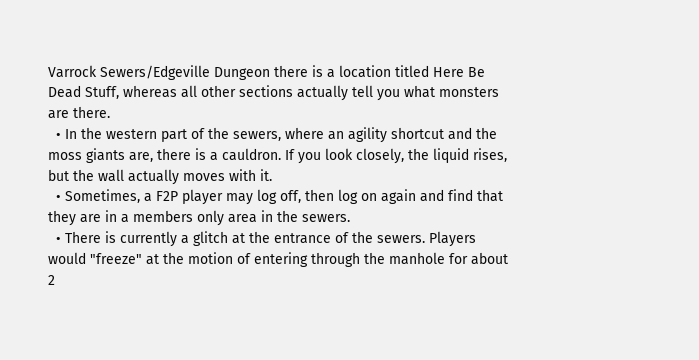Varrock Sewers/Edgeville Dungeon there is a location titled Here Be Dead Stuff, whereas all other sections actually tell you what monsters are there.
  • In the western part of the sewers, where an agility shortcut and the moss giants are, there is a cauldron. If you look closely, the liquid rises, but the wall actually moves with it.
  • Sometimes, a F2P player may log off, then log on again and find that they are in a members only area in the sewers.
  • There is currently a glitch at the entrance of the sewers. Players would "freeze" at the motion of entering through the manhole for about 2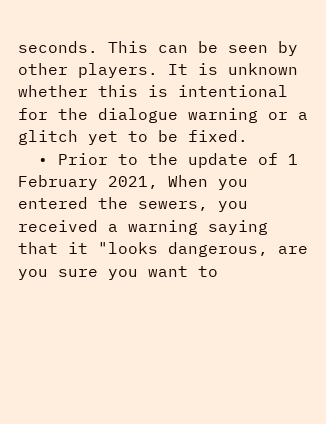seconds. This can be seen by other players. It is unknown whether this is intentional for the dialogue warning or a glitch yet to be fixed.
  • Prior to the update of 1 February 2021, When you entered the sewers, you received a warning saying that it "looks dangerous, are you sure you want to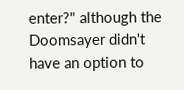enter?" although the Doomsayer didn't have an option to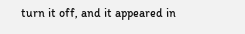turn it off, and it appeared in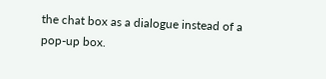the chat box as a dialogue instead of a pop-up box.